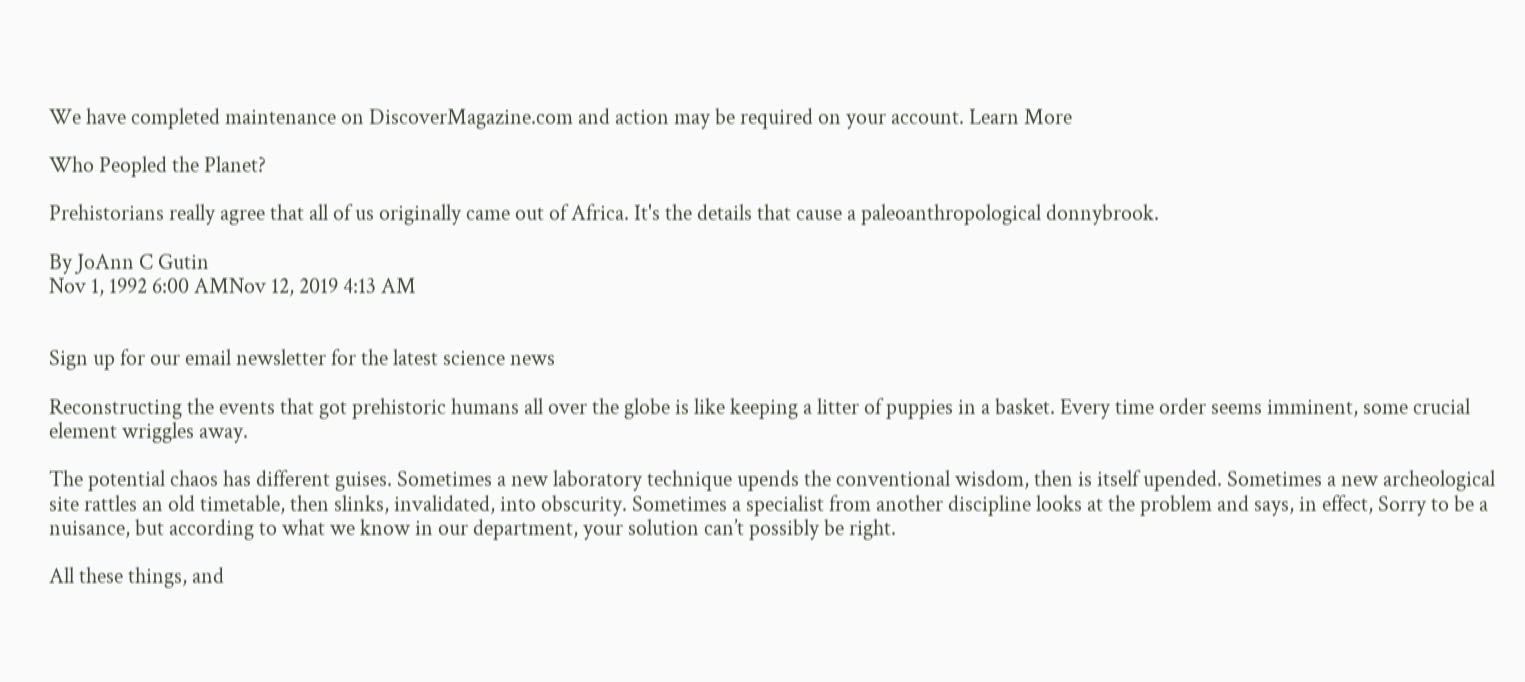We have completed maintenance on DiscoverMagazine.com and action may be required on your account. Learn More

Who Peopled the Planet?

Prehistorians really agree that all of us originally came out of Africa. It's the details that cause a paleoanthropological donnybrook.

By JoAnn C Gutin
Nov 1, 1992 6:00 AMNov 12, 2019 4:13 AM


Sign up for our email newsletter for the latest science news

Reconstructing the events that got prehistoric humans all over the globe is like keeping a litter of puppies in a basket. Every time order seems imminent, some crucial element wriggles away.

The potential chaos has different guises. Sometimes a new laboratory technique upends the conventional wisdom, then is itself upended. Sometimes a new archeological site rattles an old timetable, then slinks, invalidated, into obscurity. Sometimes a specialist from another discipline looks at the problem and says, in effect, Sorry to be a nuisance, but according to what we know in our department, your solution can’t possibly be right.

All these things, and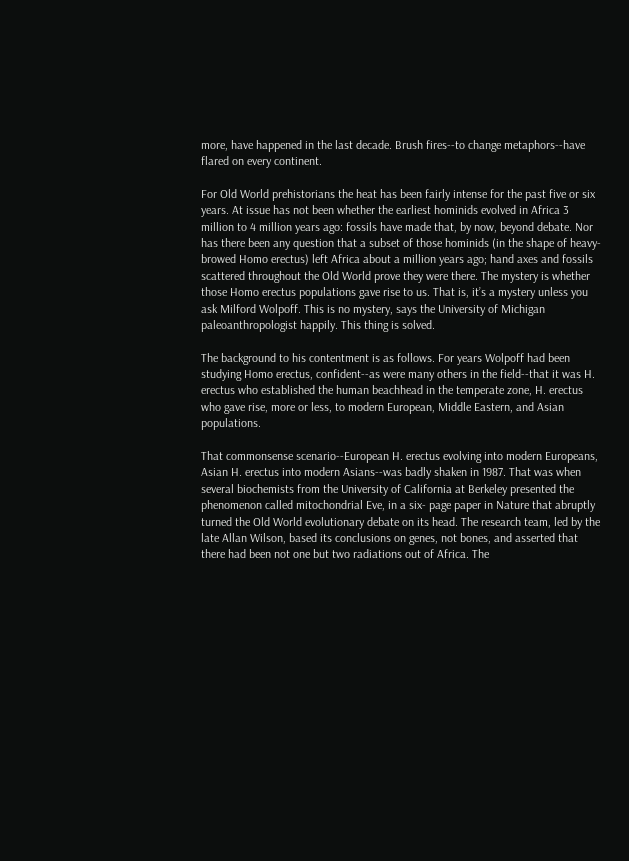more, have happened in the last decade. Brush fires--to change metaphors--have flared on every continent.

For Old World prehistorians the heat has been fairly intense for the past five or six years. At issue has not been whether the earliest hominids evolved in Africa 3 million to 4 million years ago: fossils have made that, by now, beyond debate. Nor has there been any question that a subset of those hominids (in the shape of heavy-browed Homo erectus) left Africa about a million years ago; hand axes and fossils scattered throughout the Old World prove they were there. The mystery is whether those Homo erectus populations gave rise to us. That is, it’s a mystery unless you ask Milford Wolpoff. This is no mystery, says the University of Michigan paleoanthropologist happily. This thing is solved.

The background to his contentment is as follows. For years Wolpoff had been studying Homo erectus, confident--as were many others in the field--that it was H. erectus who established the human beachhead in the temperate zone, H. erectus who gave rise, more or less, to modern European, Middle Eastern, and Asian populations.

That commonsense scenario--European H. erectus evolving into modern Europeans, Asian H. erectus into modern Asians--was badly shaken in 1987. That was when several biochemists from the University of California at Berkeley presented the phenomenon called mitochondrial Eve, in a six- page paper in Nature that abruptly turned the Old World evolutionary debate on its head. The research team, led by the late Allan Wilson, based its conclusions on genes, not bones, and asserted that there had been not one but two radiations out of Africa. The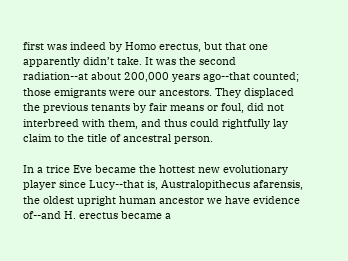first was indeed by Homo erectus, but that one apparently didn’t take. It was the second radiation--at about 200,000 years ago--that counted; those emigrants were our ancestors. They displaced the previous tenants by fair means or foul, did not interbreed with them, and thus could rightfully lay claim to the title of ancestral person.

In a trice Eve became the hottest new evolutionary player since Lucy--that is, Australopithecus afarensis, the oldest upright human ancestor we have evidence of--and H. erectus became a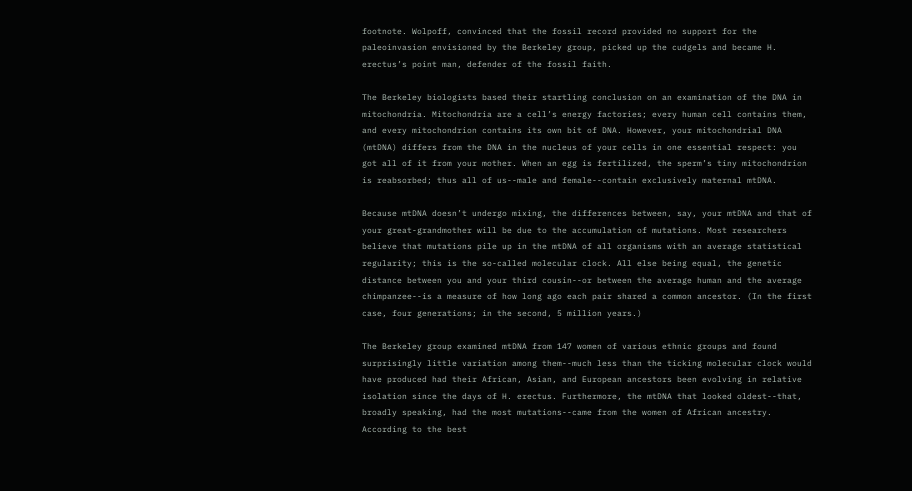footnote. Wolpoff, convinced that the fossil record provided no support for the paleoinvasion envisioned by the Berkeley group, picked up the cudgels and became H. erectus’s point man, defender of the fossil faith.

The Berkeley biologists based their startling conclusion on an examination of the DNA in mitochondria. Mitochondria are a cell’s energy factories; every human cell contains them, and every mitochondrion contains its own bit of DNA. However, your mitochondrial DNA (mtDNA) differs from the DNA in the nucleus of your cells in one essential respect: you got all of it from your mother. When an egg is fertilized, the sperm’s tiny mitochondrion is reabsorbed; thus all of us--male and female--contain exclusively maternal mtDNA.

Because mtDNA doesn’t undergo mixing, the differences between, say, your mtDNA and that of your great-grandmother will be due to the accumulation of mutations. Most researchers believe that mutations pile up in the mtDNA of all organisms with an average statistical regularity; this is the so-called molecular clock. All else being equal, the genetic distance between you and your third cousin--or between the average human and the average chimpanzee--is a measure of how long ago each pair shared a common ancestor. (In the first case, four generations; in the second, 5 million years.)

The Berkeley group examined mtDNA from 147 women of various ethnic groups and found surprisingly little variation among them--much less than the ticking molecular clock would have produced had their African, Asian, and European ancestors been evolving in relative isolation since the days of H. erectus. Furthermore, the mtDNA that looked oldest--that, broadly speaking, had the most mutations--came from the women of African ancestry. According to the best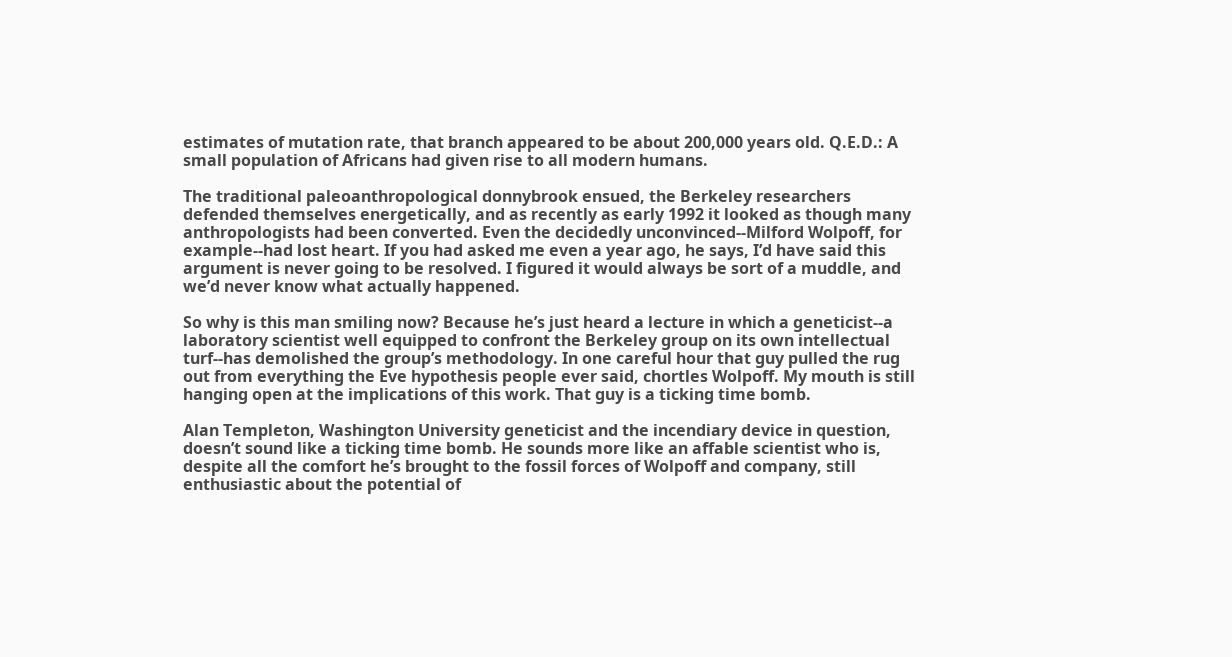estimates of mutation rate, that branch appeared to be about 200,000 years old. Q.E.D.: A small population of Africans had given rise to all modern humans.

The traditional paleoanthropological donnybrook ensued, the Berkeley researchers defended themselves energetically, and as recently as early 1992 it looked as though many anthropologists had been converted. Even the decidedly unconvinced--Milford Wolpoff, for example--had lost heart. If you had asked me even a year ago, he says, I’d have said this argument is never going to be resolved. I figured it would always be sort of a muddle, and we’d never know what actually happened.

So why is this man smiling now? Because he’s just heard a lecture in which a geneticist--a laboratory scientist well equipped to confront the Berkeley group on its own intellectual turf--has demolished the group’s methodology. In one careful hour that guy pulled the rug out from everything the Eve hypothesis people ever said, chortles Wolpoff. My mouth is still hanging open at the implications of this work. That guy is a ticking time bomb.

Alan Templeton, Washington University geneticist and the incendiary device in question, doesn’t sound like a ticking time bomb. He sounds more like an affable scientist who is, despite all the comfort he’s brought to the fossil forces of Wolpoff and company, still enthusiastic about the potential of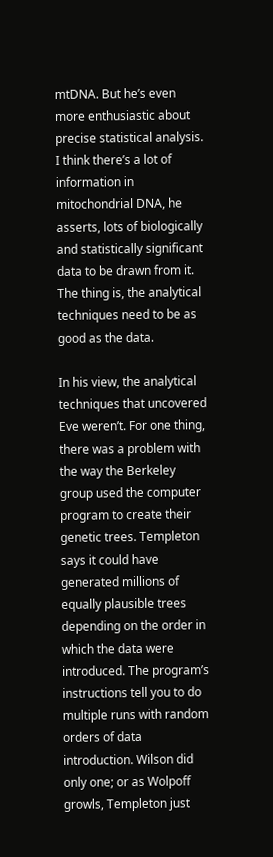mtDNA. But he’s even more enthusiastic about precise statistical analysis. I think there’s a lot of information in mitochondrial DNA, he asserts, lots of biologically and statistically significant data to be drawn from it. The thing is, the analytical techniques need to be as good as the data.

In his view, the analytical techniques that uncovered Eve weren’t. For one thing, there was a problem with the way the Berkeley group used the computer program to create their genetic trees. Templeton says it could have generated millions of equally plausible trees depending on the order in which the data were introduced. The program’s instructions tell you to do multiple runs with random orders of data introduction. Wilson did only one; or as Wolpoff growls, Templeton just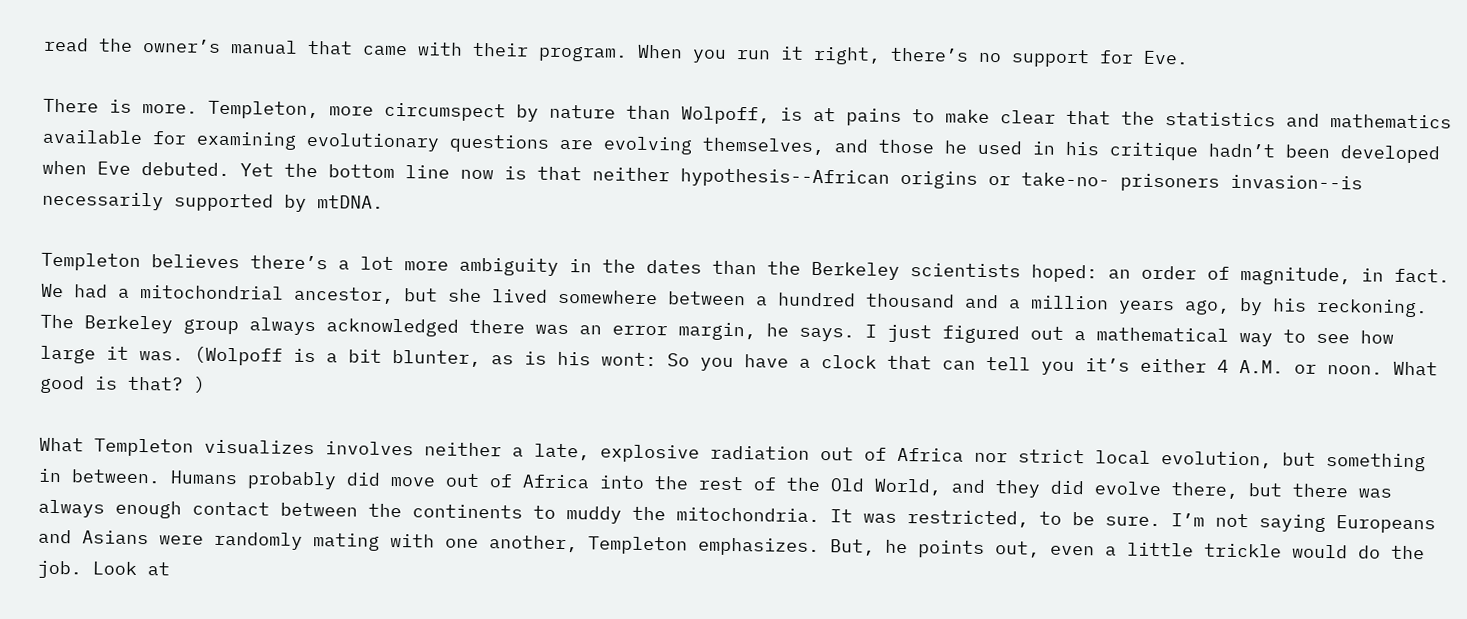read the owner’s manual that came with their program. When you run it right, there’s no support for Eve.

There is more. Templeton, more circumspect by nature than Wolpoff, is at pains to make clear that the statistics and mathematics available for examining evolutionary questions are evolving themselves, and those he used in his critique hadn’t been developed when Eve debuted. Yet the bottom line now is that neither hypothesis--African origins or take-no- prisoners invasion--is necessarily supported by mtDNA.

Templeton believes there’s a lot more ambiguity in the dates than the Berkeley scientists hoped: an order of magnitude, in fact. We had a mitochondrial ancestor, but she lived somewhere between a hundred thousand and a million years ago, by his reckoning. The Berkeley group always acknowledged there was an error margin, he says. I just figured out a mathematical way to see how large it was. (Wolpoff is a bit blunter, as is his wont: So you have a clock that can tell you it’s either 4 A.M. or noon. What good is that? )

What Templeton visualizes involves neither a late, explosive radiation out of Africa nor strict local evolution, but something in between. Humans probably did move out of Africa into the rest of the Old World, and they did evolve there, but there was always enough contact between the continents to muddy the mitochondria. It was restricted, to be sure. I’m not saying Europeans and Asians were randomly mating with one another, Templeton emphasizes. But, he points out, even a little trickle would do the job. Look at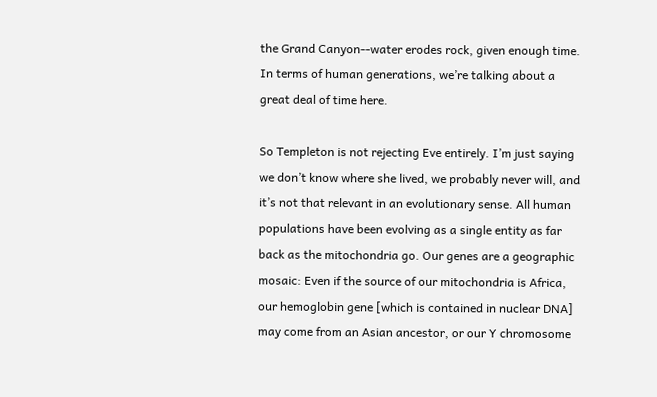the Grand Canyon--water erodes rock, given enough time. In terms of human generations, we’re talking about a great deal of time here.

So Templeton is not rejecting Eve entirely. I’m just saying we don’t know where she lived, we probably never will, and it’s not that relevant in an evolutionary sense. All human populations have been evolving as a single entity as far back as the mitochondria go. Our genes are a geographic mosaic: Even if the source of our mitochondria is Africa, our hemoglobin gene [which is contained in nuclear DNA] may come from an Asian ancestor, or our Y chromosome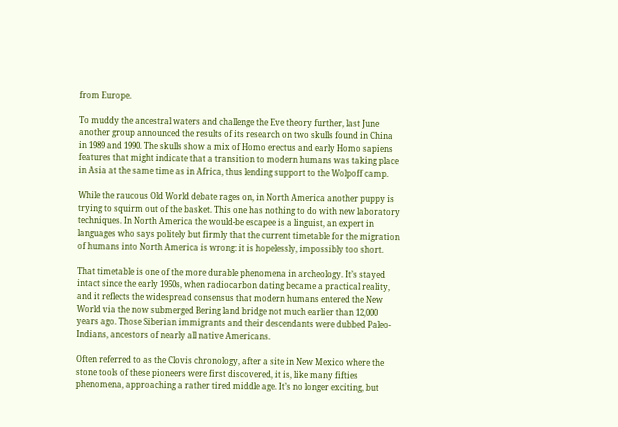from Europe.

To muddy the ancestral waters and challenge the Eve theory further, last June another group announced the results of its research on two skulls found in China in 1989 and 1990. The skulls show a mix of Homo erectus and early Homo sapiens features that might indicate that a transition to modern humans was taking place in Asia at the same time as in Africa, thus lending support to the Wolpoff camp.

While the raucous Old World debate rages on, in North America another puppy is trying to squirm out of the basket. This one has nothing to do with new laboratory techniques. In North America the would-be escapee is a linguist, an expert in languages who says politely but firmly that the current timetable for the migration of humans into North America is wrong: it is hopelessly, impossibly too short.

That timetable is one of the more durable phenomena in archeology. It’s stayed intact since the early 1950s, when radiocarbon dating became a practical reality, and it reflects the widespread consensus that modern humans entered the New World via the now submerged Bering land bridge not much earlier than 12,000 years ago. Those Siberian immigrants and their descendants were dubbed Paleo-Indians, ancestors of nearly all native Americans.

Often referred to as the Clovis chronology, after a site in New Mexico where the stone tools of these pioneers were first discovered, it is, like many fifties phenomena, approaching a rather tired middle age. It’s no longer exciting, but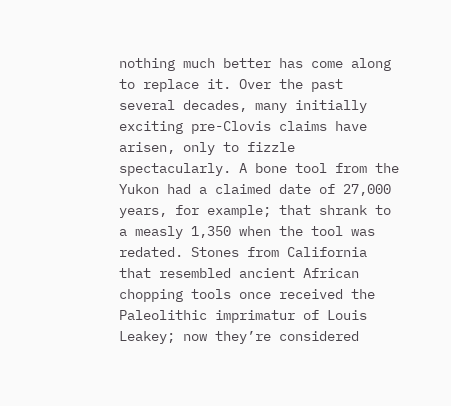nothing much better has come along to replace it. Over the past several decades, many initially exciting pre-Clovis claims have arisen, only to fizzle spectacularly. A bone tool from the Yukon had a claimed date of 27,000 years, for example; that shrank to a measly 1,350 when the tool was redated. Stones from California that resembled ancient African chopping tools once received the Paleolithic imprimatur of Louis Leakey; now they’re considered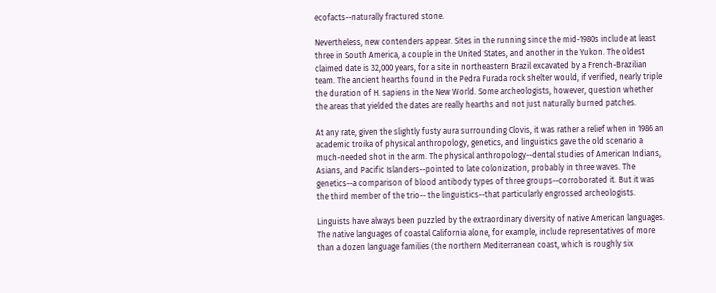ecofacts--naturally fractured stone.

Nevertheless, new contenders appear. Sites in the running since the mid-1980s include at least three in South America, a couple in the United States, and another in the Yukon. The oldest claimed date is 32,000 years, for a site in northeastern Brazil excavated by a French-Brazilian team. The ancient hearths found in the Pedra Furada rock shelter would, if verified, nearly triple the duration of H. sapiens in the New World. Some archeologists, however, question whether the areas that yielded the dates are really hearths and not just naturally burned patches.

At any rate, given the slightly fusty aura surrounding Clovis, it was rather a relief when in 1986 an academic troika of physical anthropology, genetics, and linguistics gave the old scenario a much-needed shot in the arm. The physical anthropology--dental studies of American Indians, Asians, and Pacific Islanders--pointed to late colonization, probably in three waves. The genetics--a comparison of blood antibody types of three groups--corroborated it. But it was the third member of the trio-- the linguistics--that particularly engrossed archeologists.

Linguists have always been puzzled by the extraordinary diversity of native American languages. The native languages of coastal California alone, for example, include representatives of more than a dozen language families (the northern Mediterranean coast, which is roughly six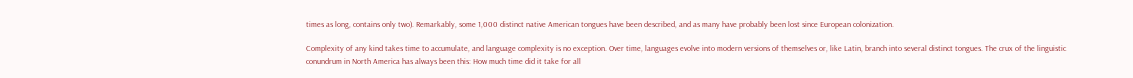times as long, contains only two). Remarkably, some 1,000 distinct native American tongues have been described, and as many have probably been lost since European colonization.

Complexity of any kind takes time to accumulate, and language complexity is no exception. Over time, languages evolve into modern versions of themselves or, like Latin, branch into several distinct tongues. The crux of the linguistic conundrum in North America has always been this: How much time did it take for all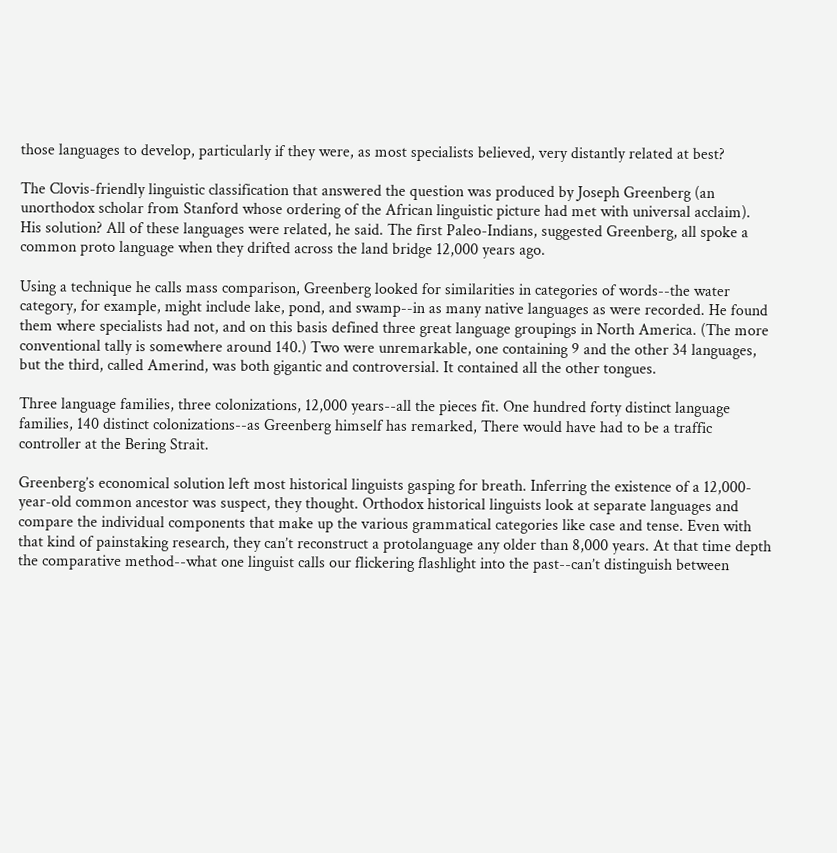those languages to develop, particularly if they were, as most specialists believed, very distantly related at best?

The Clovis-friendly linguistic classification that answered the question was produced by Joseph Greenberg (an unorthodox scholar from Stanford whose ordering of the African linguistic picture had met with universal acclaim). His solution? All of these languages were related, he said. The first Paleo-Indians, suggested Greenberg, all spoke a common proto language when they drifted across the land bridge 12,000 years ago.

Using a technique he calls mass comparison, Greenberg looked for similarities in categories of words--the water category, for example, might include lake, pond, and swamp--in as many native languages as were recorded. He found them where specialists had not, and on this basis defined three great language groupings in North America. (The more conventional tally is somewhere around 140.) Two were unremarkable, one containing 9 and the other 34 languages, but the third, called Amerind, was both gigantic and controversial. It contained all the other tongues.

Three language families, three colonizations, 12,000 years--all the pieces fit. One hundred forty distinct language families, 140 distinct colonizations--as Greenberg himself has remarked, There would have had to be a traffic controller at the Bering Strait.

Greenberg’s economical solution left most historical linguists gasping for breath. Inferring the existence of a 12,000-year-old common ancestor was suspect, they thought. Orthodox historical linguists look at separate languages and compare the individual components that make up the various grammatical categories like case and tense. Even with that kind of painstaking research, they can’t reconstruct a protolanguage any older than 8,000 years. At that time depth the comparative method--what one linguist calls our flickering flashlight into the past--can’t distinguish between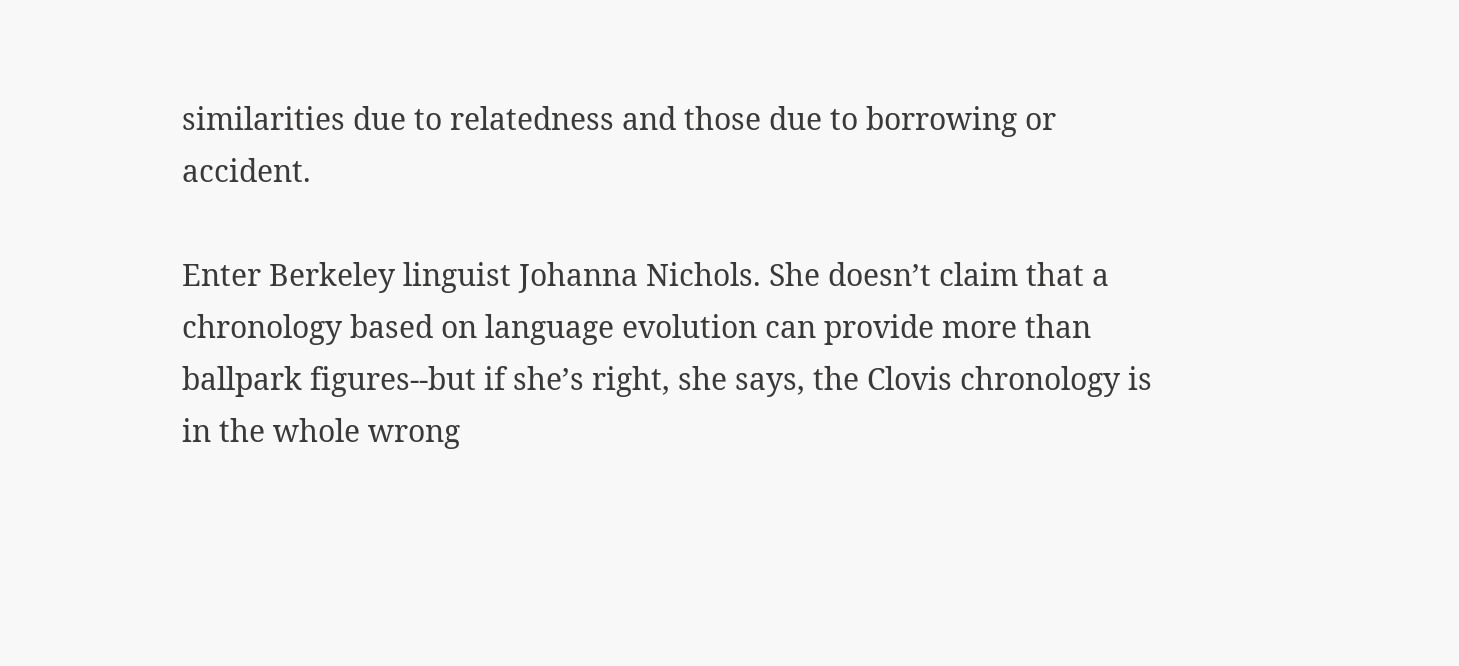similarities due to relatedness and those due to borrowing or accident.

Enter Berkeley linguist Johanna Nichols. She doesn’t claim that a chronology based on language evolution can provide more than ballpark figures--but if she’s right, she says, the Clovis chronology is in the whole wrong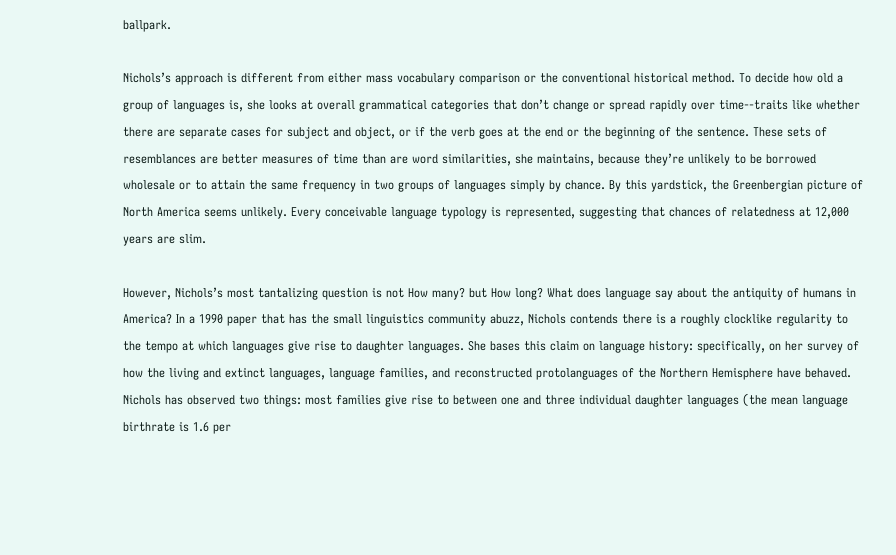ballpark.

Nichols’s approach is different from either mass vocabulary comparison or the conventional historical method. To decide how old a group of languages is, she looks at overall grammatical categories that don’t change or spread rapidly over time--traits like whether there are separate cases for subject and object, or if the verb goes at the end or the beginning of the sentence. These sets of resemblances are better measures of time than are word similarities, she maintains, because they’re unlikely to be borrowed wholesale or to attain the same frequency in two groups of languages simply by chance. By this yardstick, the Greenbergian picture of North America seems unlikely. Every conceivable language typology is represented, suggesting that chances of relatedness at 12,000 years are slim.

However, Nichols’s most tantalizing question is not How many? but How long? What does language say about the antiquity of humans in America? In a 1990 paper that has the small linguistics community abuzz, Nichols contends there is a roughly clocklike regularity to the tempo at which languages give rise to daughter languages. She bases this claim on language history: specifically, on her survey of how the living and extinct languages, language families, and reconstructed protolanguages of the Northern Hemisphere have behaved. Nichols has observed two things: most families give rise to between one and three individual daughter languages (the mean language birthrate is 1.6 per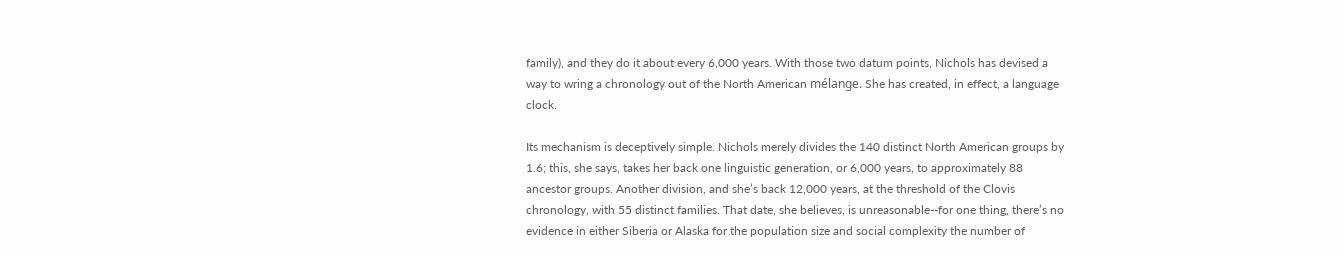family), and they do it about every 6,000 years. With those two datum points, Nichols has devised a way to wring a chronology out of the North American mélange. She has created, in effect, a language clock.

Its mechanism is deceptively simple. Nichols merely divides the 140 distinct North American groups by 1.6; this, she says, takes her back one linguistic generation, or 6,000 years, to approximately 88 ancestor groups. Another division, and she’s back 12,000 years, at the threshold of the Clovis chronology, with 55 distinct families. That date, she believes, is unreasonable--for one thing, there’s no evidence in either Siberia or Alaska for the population size and social complexity the number of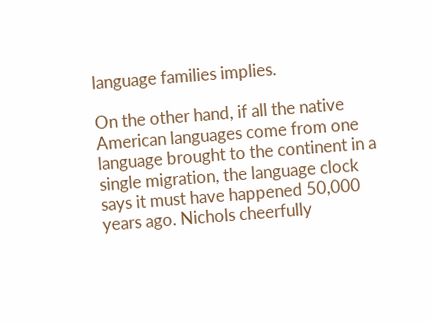language families implies.

On the other hand, if all the native American languages come from one language brought to the continent in a single migration, the language clock says it must have happened 50,000 years ago. Nichols cheerfully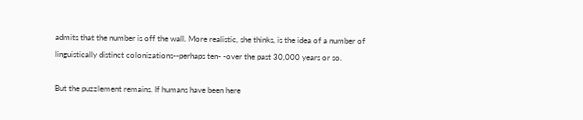admits that the number is off the wall. More realistic, she thinks, is the idea of a number of linguistically distinct colonizations--perhaps ten- -over the past 30,000 years or so.

But the puzzlement remains. If humans have been here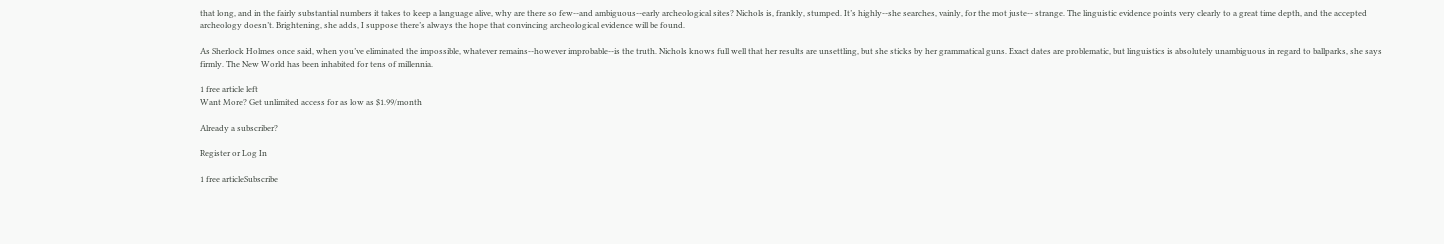that long, and in the fairly substantial numbers it takes to keep a language alive, why are there so few--and ambiguous--early archeological sites? Nichols is, frankly, stumped. It’s highly--she searches, vainly, for the mot juste-- strange. The linguistic evidence points very clearly to a great time depth, and the accepted archeology doesn’t. Brightening, she adds, I suppose there’s always the hope that convincing archeological evidence will be found.

As Sherlock Holmes once said, when you’ve eliminated the impossible, whatever remains--however improbable--is the truth. Nichols knows full well that her results are unsettling, but she sticks by her grammatical guns. Exact dates are problematic, but linguistics is absolutely unambiguous in regard to ballparks, she says firmly. The New World has been inhabited for tens of millennia.

1 free article left
Want More? Get unlimited access for as low as $1.99/month

Already a subscriber?

Register or Log In

1 free articleSubscribe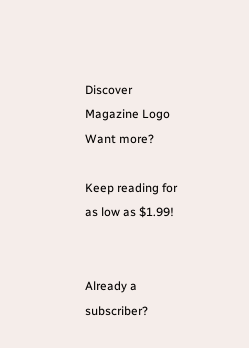Discover Magazine Logo
Want more?

Keep reading for as low as $1.99!


Already a subscriber?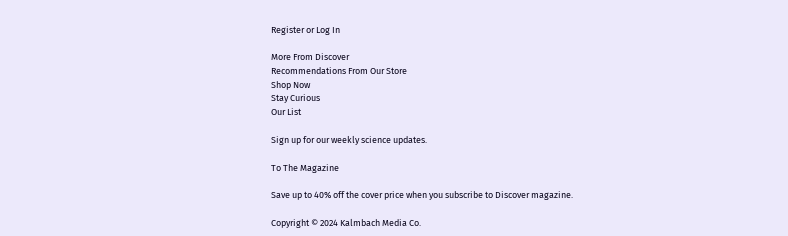Register or Log In

More From Discover
Recommendations From Our Store
Shop Now
Stay Curious
Our List

Sign up for our weekly science updates.

To The Magazine

Save up to 40% off the cover price when you subscribe to Discover magazine.

Copyright © 2024 Kalmbach Media Co.